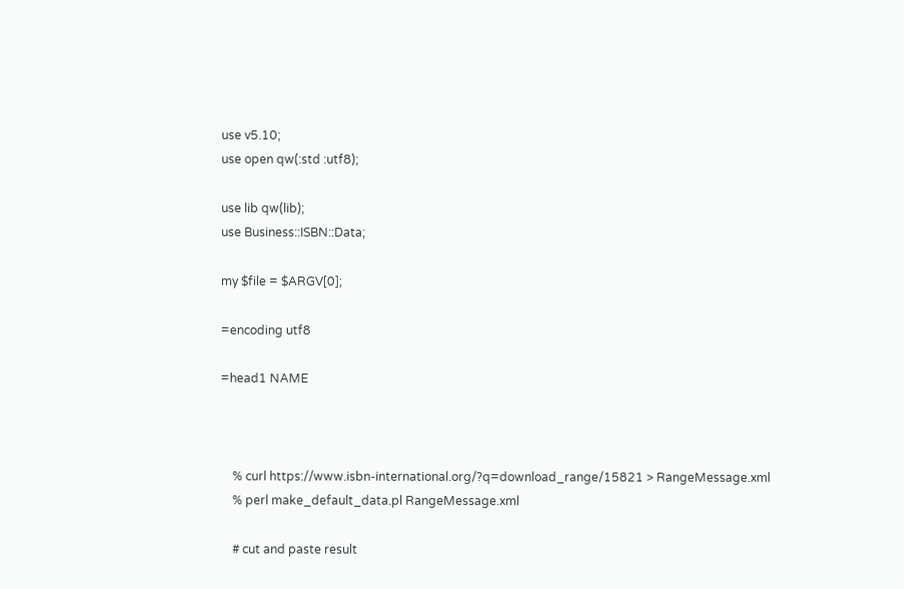use v5.10;
use open qw(:std :utf8);

use lib qw(lib);
use Business::ISBN::Data;

my $file = $ARGV[0];

=encoding utf8

=head1 NAME



    % curl https://www.isbn-international.org/?q=download_range/15821 > RangeMessage.xml
    % perl make_default_data.pl RangeMessage.xml

    # cut and paste result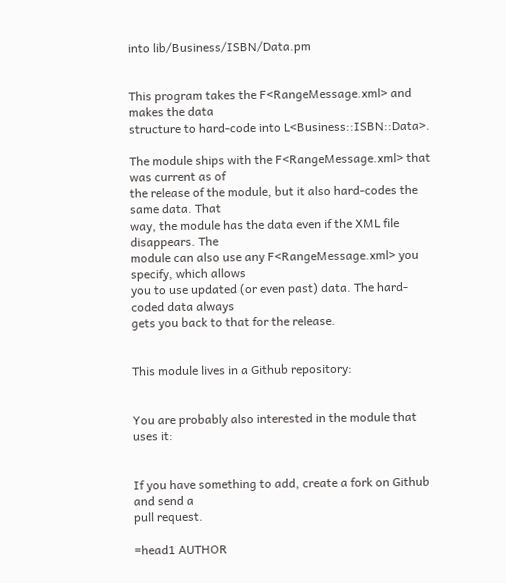into lib/Business/ISBN/Data.pm


This program takes the F<RangeMessage.xml> and makes the data
structure to hard-code into L<Business::ISBN::Data>.

The module ships with the F<RangeMessage.xml> that was current as of
the release of the module, but it also hard-codes the same data. That
way, the module has the data even if the XML file disappears. The
module can also use any F<RangeMessage.xml> you specify, which allows
you to use updated (or even past) data. The hard-coded data always
gets you back to that for the release.


This module lives in a Github repository:


You are probably also interested in the module that uses it:


If you have something to add, create a fork on Github and send a
pull request.

=head1 AUTHOR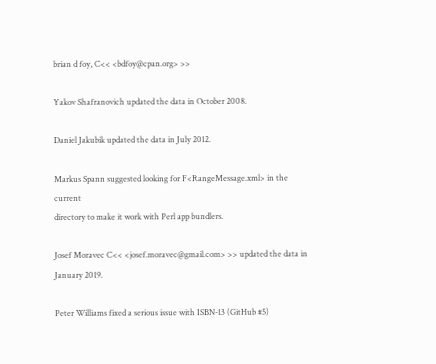brian d foy, C<< <bdfoy@cpan.org> >>

Yakov Shafranovich updated the data in October 2008.

Daniel Jakubik updated the data in July 2012.

Markus Spann suggested looking for F<RangeMessage.xml> in the current
directory to make it work with Perl app bundlers.

Josef Moravec C<< <josef.moravec@gmail.com> >> updated the data in January 2019.

Peter Williams fixed a serious issue with ISBN-13 (GitHub #5)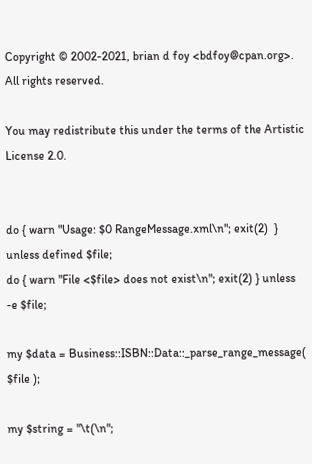Copyright © 2002-2021, brian d foy <bdfoy@cpan.org>. All rights reserved.

You may redistribute this under the terms of the Artistic License 2.0.


do { warn "Usage: $0 RangeMessage.xml\n"; exit(2)  } unless defined $file;
do { warn "File <$file> does not exist\n"; exit(2) } unless -e $file;

my $data = Business::ISBN::Data::_parse_range_message( $file );

my $string = "\t(\n";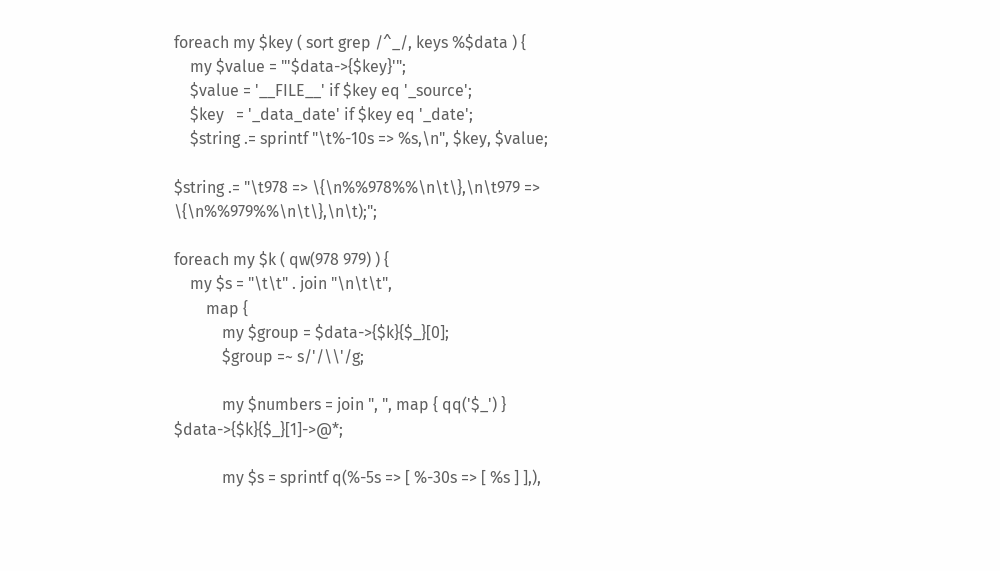foreach my $key ( sort grep /^_/, keys %$data ) {
    my $value = "'$data->{$key}'";
    $value = '__FILE__' if $key eq '_source';
    $key   = '_data_date' if $key eq '_date';
    $string .= sprintf "\t%-10s => %s,\n", $key, $value;

$string .= "\t978 => \{\n%%978%%\n\t\},\n\t979 => \{\n%%979%%\n\t\},\n\t);";

foreach my $k ( qw(978 979) ) {
    my $s = "\t\t" . join "\n\t\t",
        map {
            my $group = $data->{$k}{$_}[0];
            $group =~ s/'/\\'/g;

            my $numbers = join ", ", map { qq('$_') } $data->{$k}{$_}[1]->@*;

            my $s = sprintf q(%-5s => [ %-30s => [ %s ] ],),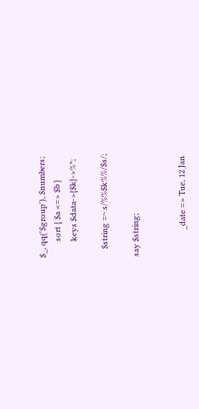$_, qq('$group'), $numbers;
        sort { $a <=> $b }
        keys $data->{$k}->%*;

    $string =~ s/%%$k%%/$s/;

say $string;


             _date => Tue, 12 Jan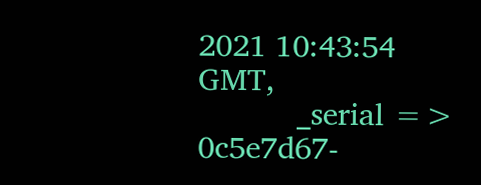2021 10:43:54 GMT,
           _serial => 0c5e7d67-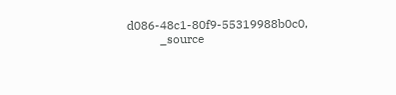d086-48c1-80f9-55319988b0c0,
           _source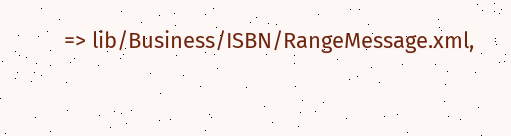=> lib/Business/ISBN/RangeMessage.xml,